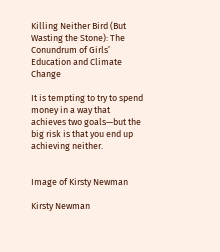Killing Neither Bird (But Wasting the Stone): The Conundrum of Girls’ Education and Climate Change

It is tempting to try to spend money in a way that achieves two goals—but the big risk is that you end up achieving neither.


Image of Kirsty Newman

Kirsty Newman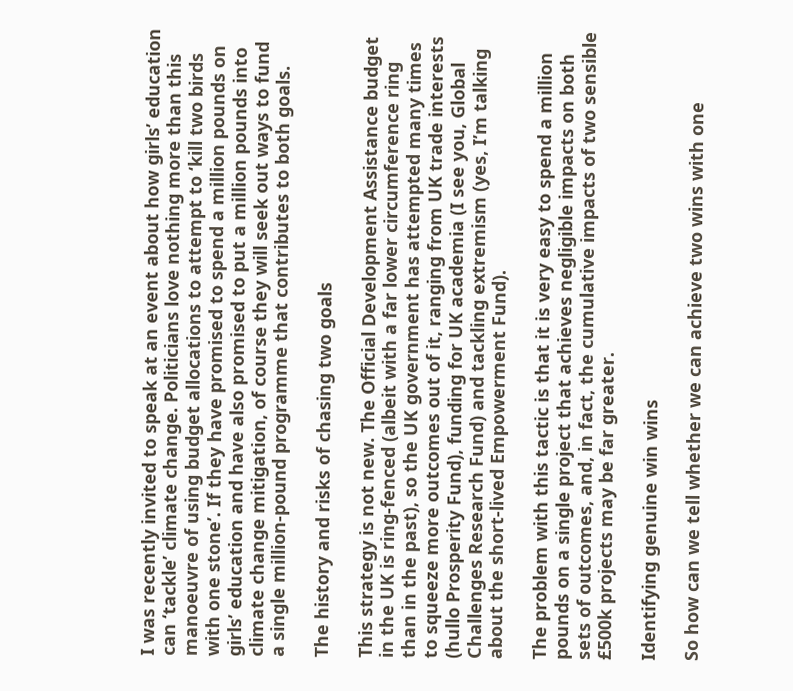I was recently invited to speak at an event about how girls’ education can ‘tackle’ climate change. Politicians love nothing more than this manoeuvre of using budget allocations to attempt to ‘kill two birds with one stone’. If they have promised to spend a million pounds on girls’ education and have also promised to put a million pounds into climate change mitigation, of course they will seek out ways to fund a single million-pound programme that contributes to both goals.

The history and risks of chasing two goals

This strategy is not new. The Official Development Assistance budget in the UK is ring-fenced (albeit with a far lower circumference ring than in the past), so the UK government has attempted many times to squeeze more outcomes out of it, ranging from UK trade interests (hullo Prosperity Fund), funding for UK academia (I see you, Global Challenges Research Fund) and tackling extremism (yes, I’m talking about the short-lived Empowerment Fund).

The problem with this tactic is that it is very easy to spend a million pounds on a single project that achieves negligible impacts on both sets of outcomes, and, in fact, the cumulative impacts of two sensible £500k projects may be far greater.

Identifying genuine win wins

So how can we tell whether we can achieve two wins with one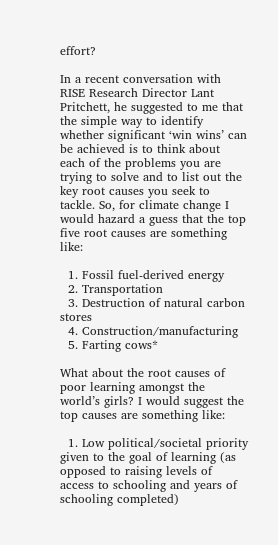effort?

In a recent conversation with RISE Research Director Lant Pritchett, he suggested to me that the simple way to identify whether significant ‘win wins’ can be achieved is to think about each of the problems you are trying to solve and to list out the key root causes you seek to tackle. So, for climate change I would hazard a guess that the top five root causes are something like:

  1. Fossil fuel-derived energy
  2. Transportation
  3. Destruction of natural carbon stores
  4. Construction/manufacturing
  5. Farting cows*

What about the root causes of poor learning amongst the world’s girls? I would suggest the top causes are something like:

  1. Low political/societal priority given to the goal of learning (as opposed to raising levels of access to schooling and years of schooling completed)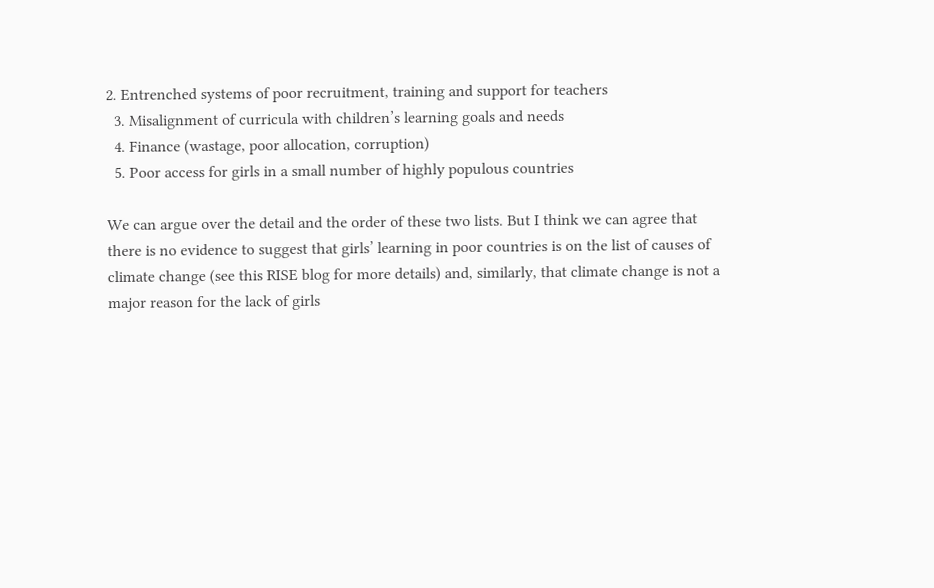2. Entrenched systems of poor recruitment, training and support for teachers
  3. Misalignment of curricula with children’s learning goals and needs
  4. Finance (wastage, poor allocation, corruption)
  5. Poor access for girls in a small number of highly populous countries

We can argue over the detail and the order of these two lists. But I think we can agree that there is no evidence to suggest that girls’ learning in poor countries is on the list of causes of climate change (see this RISE blog for more details) and, similarly, that climate change is not a major reason for the lack of girls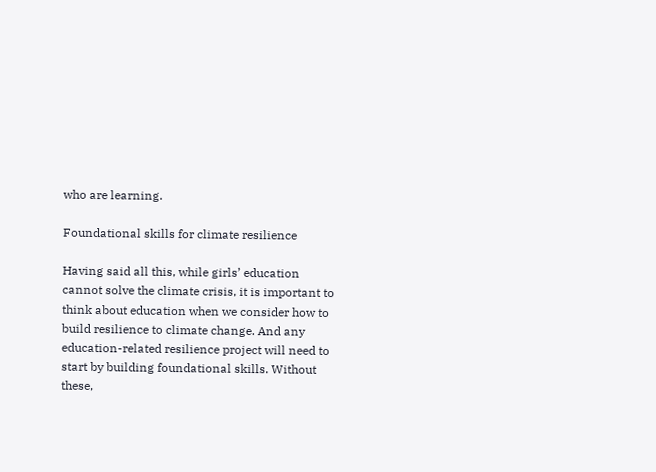who are learning.

Foundational skills for climate resilience

Having said all this, while girls’ education cannot solve the climate crisis, it is important to think about education when we consider how to build resilience to climate change. And any education-related resilience project will need to start by building foundational skills. Without these,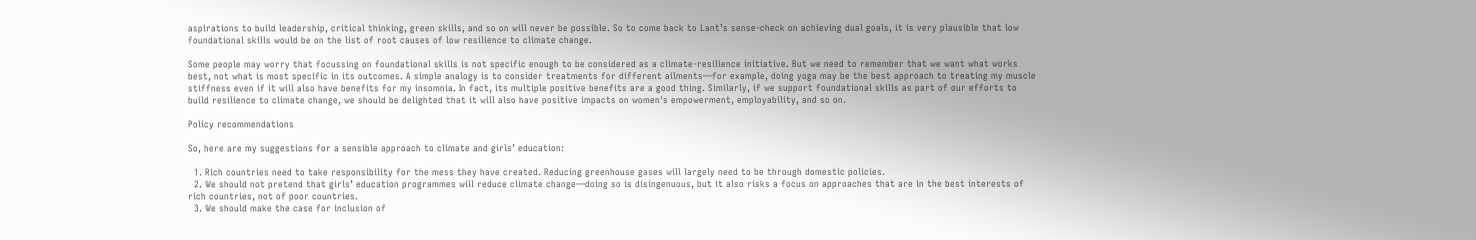aspirations to build leadership, critical thinking, green skills, and so on will never be possible. So to come back to Lant’s sense-check on achieving dual goals, it is very plausible that low foundational skills would be on the list of root causes of low resilience to climate change.

Some people may worry that focussing on foundational skills is not specific enough to be considered as a climate-resilience initiative. But we need to remember that we want what works best, not what is most specific in its outcomes. A simple analogy is to consider treatments for different ailments—for example, doing yoga may be the best approach to treating my muscle stiffness even if it will also have benefits for my insomnia. In fact, its multiple positive benefits are a good thing. Similarly, if we support foundational skills as part of our efforts to build resilience to climate change, we should be delighted that it will also have positive impacts on women's empowerment, employability, and so on.

Policy recommendations

So, here are my suggestions for a sensible approach to climate and girls’ education:

  1. Rich countries need to take responsibility for the mess they have created. Reducing greenhouse gases will largely need to be through domestic policies.
  2. We should not pretend that girls’ education programmes will reduce climate change—doing so is disingenuous, but it also risks a focus on approaches that are in the best interests of rich countries, not of poor countries.
  3. We should make the case for inclusion of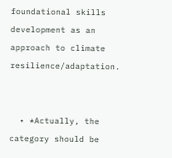foundational skills development as an approach to climate resilience/adaptation.


  • *Actually, the category should be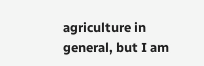agriculture in general, but I am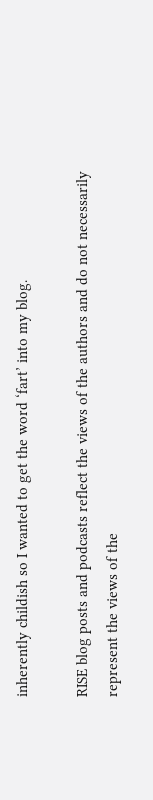inherently childish so I wanted to get the word ‘fart’ into my blog.

RISE blog posts and podcasts reflect the views of the authors and do not necessarily represent the views of the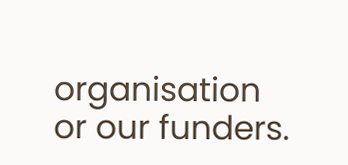organisation or our funders.